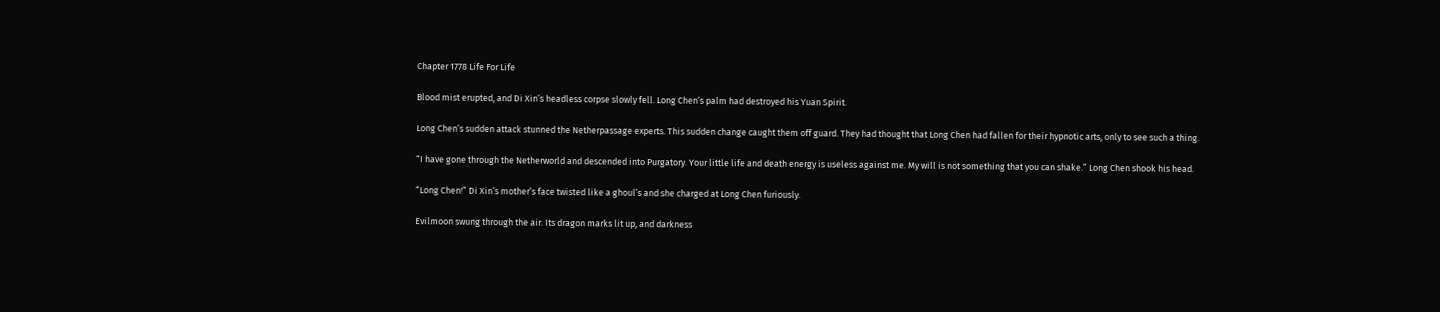Chapter 1778 Life For Life

Blood mist erupted, and Di Xin’s headless corpse slowly fell. Long Chen’s palm had destroyed his Yuan Spirit.

Long Chen’s sudden attack stunned the Netherpassage experts. This sudden change caught them off guard. They had thought that Long Chen had fallen for their hypnotic arts, only to see such a thing.

“I have gone through the Netherworld and descended into Purgatory. Your little life and death energy is useless against me. My will is not something that you can shake.” Long Chen shook his head.

“Long Chen!” Di Xin’s mother’s face twisted like a ghoul’s and she charged at Long Chen furiously.

Evilmoon swung through the air. Its dragon marks lit up, and darkness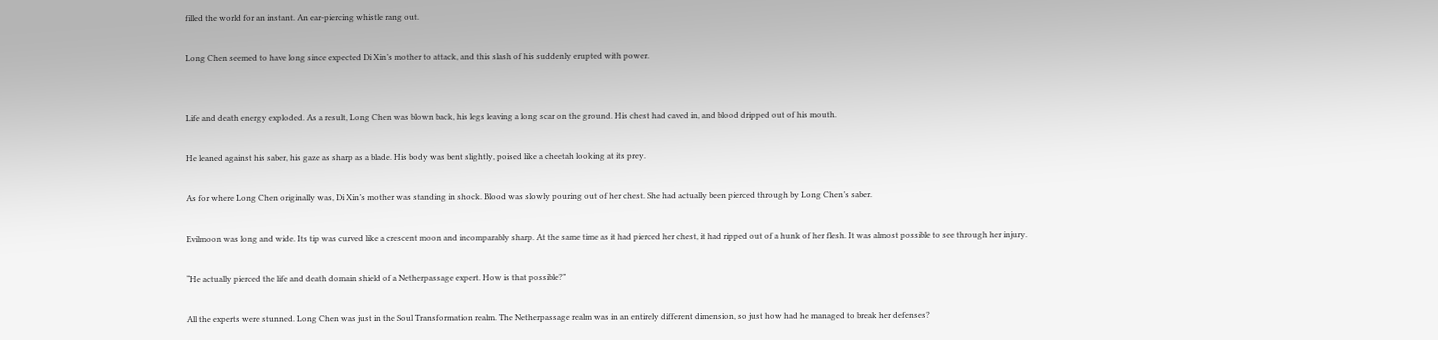filled the world for an instant. An ear-piercing whistle rang out.

Long Chen seemed to have long since expected Di Xin’s mother to attack, and this slash of his suddenly erupted with power.


Life and death energy exploded. As a result, Long Chen was blown back, his legs leaving a long scar on the ground. His chest had caved in, and blood dripped out of his mouth.

He leaned against his saber, his gaze as sharp as a blade. His body was bent slightly, poised like a cheetah looking at its prey.

As for where Long Chen originally was, Di Xin’s mother was standing in shock. Blood was slowly pouring out of her chest. She had actually been pierced through by Long Chen’s saber.

Evilmoon was long and wide. Its tip was curved like a crescent moon and incomparably sharp. At the same time as it had pierced her chest, it had ripped out of a hunk of her flesh. It was almost possible to see through her injury.

“He actually pierced the life and death domain shield of a Netherpassage expert. How is that possible?”

All the experts were stunned. Long Chen was just in the Soul Transformation realm. The Netherpassage realm was in an entirely different dimension, so just how had he managed to break her defenses?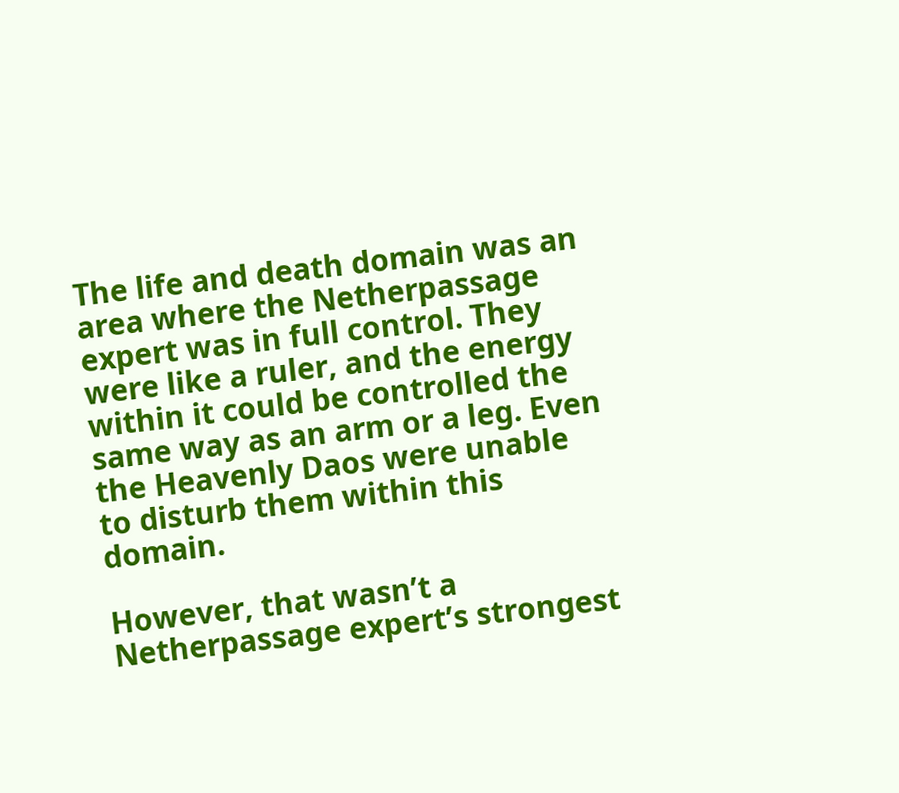The life and death domain was an area where the Netherpassage expert was in full control. They were like a ruler, and the energy within it could be controlled the same way as an arm or a leg. Even the Heavenly Daos were unable to disturb them within this domain.

However, that wasn’t a Netherpassage expert’s strongest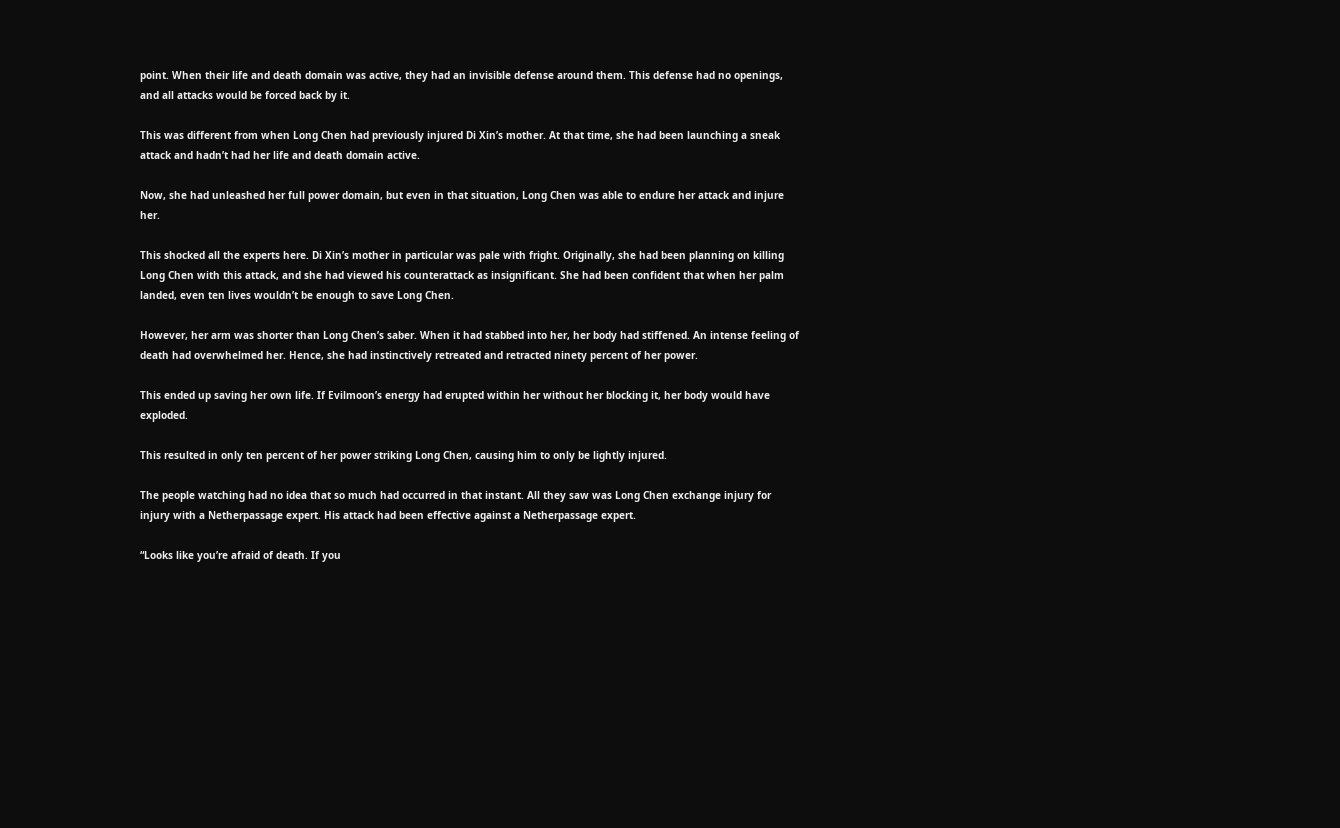point. When their life and death domain was active, they had an invisible defense around them. This defense had no openings, and all attacks would be forced back by it.

This was different from when Long Chen had previously injured Di Xin’s mother. At that time, she had been launching a sneak attack and hadn’t had her life and death domain active.

Now, she had unleashed her full power domain, but even in that situation, Long Chen was able to endure her attack and injure her.

This shocked all the experts here. Di Xin’s mother in particular was pale with fright. Originally, she had been planning on killing Long Chen with this attack, and she had viewed his counterattack as insignificant. She had been confident that when her palm landed, even ten lives wouldn’t be enough to save Long Chen.

However, her arm was shorter than Long Chen’s saber. When it had stabbed into her, her body had stiffened. An intense feeling of death had overwhelmed her. Hence, she had instinctively retreated and retracted ninety percent of her power.

This ended up saving her own life. If Evilmoon’s energy had erupted within her without her blocking it, her body would have exploded.

This resulted in only ten percent of her power striking Long Chen, causing him to only be lightly injured.

The people watching had no idea that so much had occurred in that instant. All they saw was Long Chen exchange injury for injury with a Netherpassage expert. His attack had been effective against a Netherpassage expert.

“Looks like you’re afraid of death. If you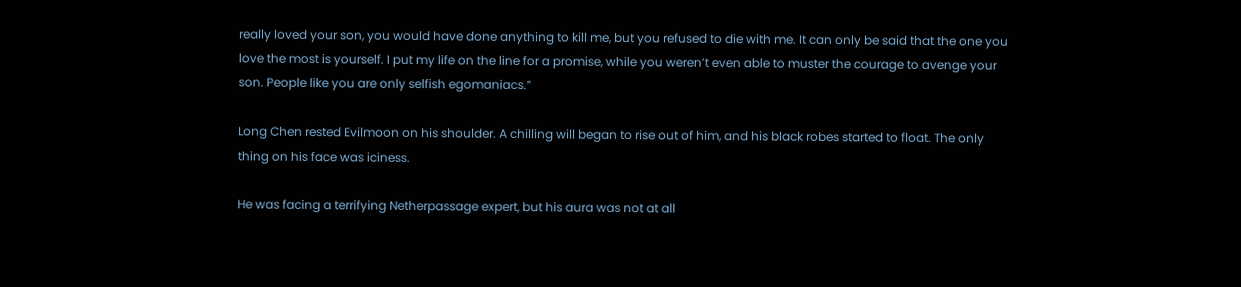really loved your son, you would have done anything to kill me, but you refused to die with me. It can only be said that the one you love the most is yourself. I put my life on the line for a promise, while you weren’t even able to muster the courage to avenge your son. People like you are only selfish egomaniacs.”

Long Chen rested Evilmoon on his shoulder. A chilling will began to rise out of him, and his black robes started to float. The only thing on his face was iciness.

He was facing a terrifying Netherpassage expert, but his aura was not at all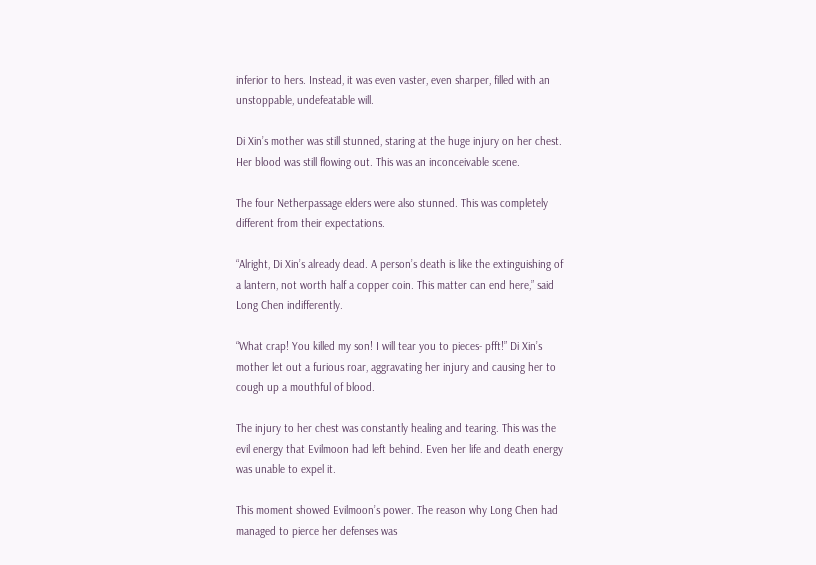inferior to hers. Instead, it was even vaster, even sharper, filled with an unstoppable, undefeatable will.

Di Xin’s mother was still stunned, staring at the huge injury on her chest. Her blood was still flowing out. This was an inconceivable scene.

The four Netherpassage elders were also stunned. This was completely different from their expectations.

“Alright, Di Xin’s already dead. A person’s death is like the extinguishing of a lantern, not worth half a copper coin. This matter can end here,” said Long Chen indifferently.

“What crap! You killed my son! I will tear you to pieces- pfft!” Di Xin’s mother let out a furious roar, aggravating her injury and causing her to cough up a mouthful of blood.

The injury to her chest was constantly healing and tearing. This was the evil energy that Evilmoon had left behind. Even her life and death energy was unable to expel it.

This moment showed Evilmoon’s power. The reason why Long Chen had managed to pierce her defenses was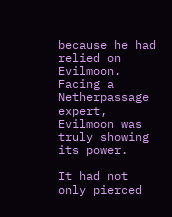because he had relied on Evilmoon. Facing a Netherpassage expert, Evilmoon was truly showing its power.

It had not only pierced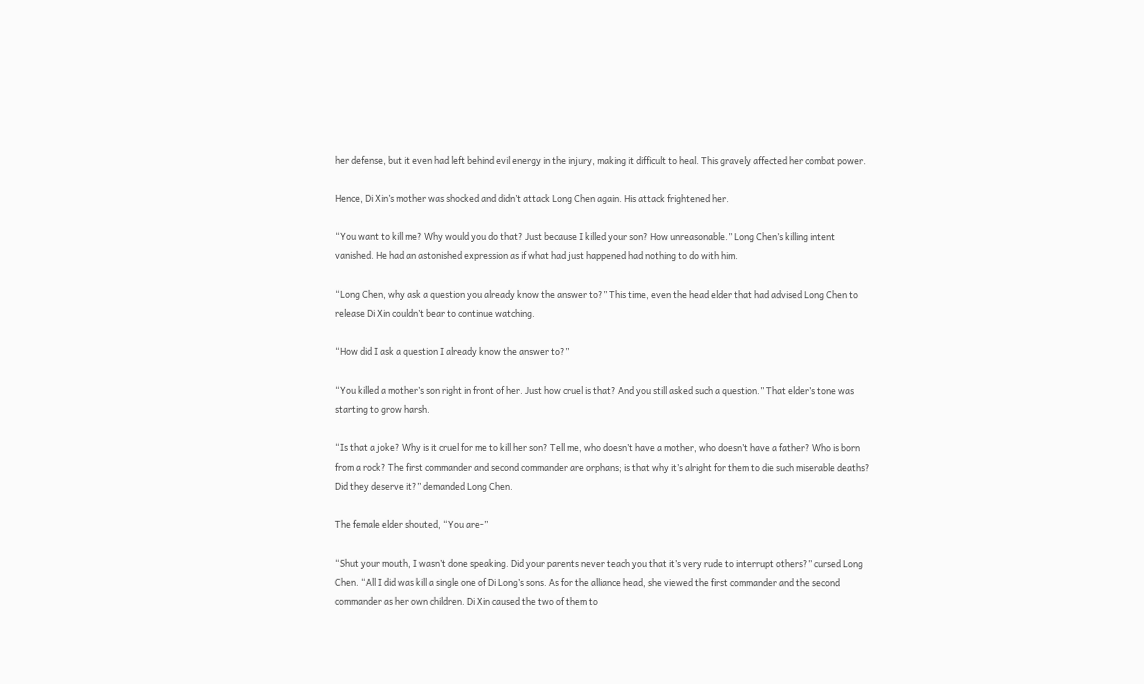her defense, but it even had left behind evil energy in the injury, making it difficult to heal. This gravely affected her combat power.

Hence, Di Xin’s mother was shocked and didn’t attack Long Chen again. His attack frightened her.

“You want to kill me? Why would you do that? Just because I killed your son? How unreasonable.” Long Chen’s killing intent vanished. He had an astonished expression as if what had just happened had nothing to do with him.

“Long Chen, why ask a question you already know the answer to?” This time, even the head elder that had advised Long Chen to release Di Xin couldn’t bear to continue watching.

“How did I ask a question I already know the answer to?”

“You killed a mother’s son right in front of her. Just how cruel is that? And you still asked such a question.” That elder’s tone was starting to grow harsh.

“Is that a joke? Why is it cruel for me to kill her son? Tell me, who doesn’t have a mother, who doesn’t have a father? Who is born from a rock? The first commander and second commander are orphans; is that why it’s alright for them to die such miserable deaths? Did they deserve it?” demanded Long Chen.

The female elder shouted, “You are-”

“Shut your mouth, I wasn’t done speaking. Did your parents never teach you that it’s very rude to interrupt others?” cursed Long Chen. “All I did was kill a single one of Di Long’s sons. As for the alliance head, she viewed the first commander and the second commander as her own children. Di Xin caused the two of them to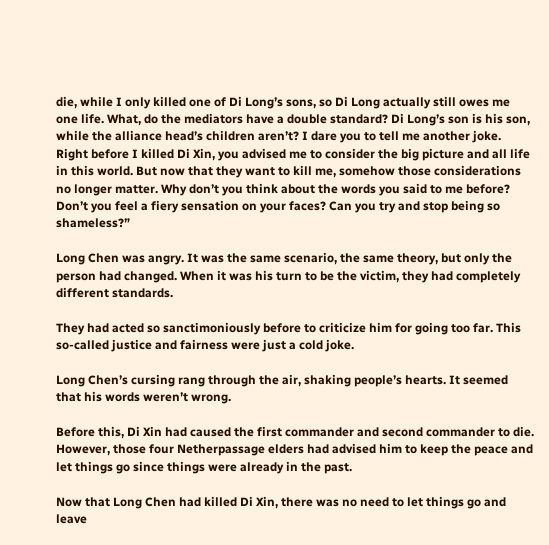die, while I only killed one of Di Long’s sons, so Di Long actually still owes me one life. What, do the mediators have a double standard? Di Long’s son is his son, while the alliance head’s children aren’t? I dare you to tell me another joke. Right before I killed Di Xin, you advised me to consider the big picture and all life in this world. But now that they want to kill me, somehow those considerations no longer matter. Why don’t you think about the words you said to me before? Don’t you feel a fiery sensation on your faces? Can you try and stop being so shameless?”

Long Chen was angry. It was the same scenario, the same theory, but only the person had changed. When it was his turn to be the victim, they had completely different standards.

They had acted so sanctimoniously before to criticize him for going too far. This so-called justice and fairness were just a cold joke.

Long Chen’s cursing rang through the air, shaking people’s hearts. It seemed that his words weren’t wrong.

Before this, Di Xin had caused the first commander and second commander to die. However, those four Netherpassage elders had advised him to keep the peace and let things go since things were already in the past.

Now that Long Chen had killed Di Xin, there was no need to let things go and leave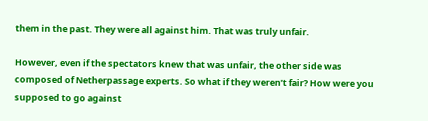them in the past. They were all against him. That was truly unfair.

However, even if the spectators knew that was unfair, the other side was composed of Netherpassage experts. So what if they weren’t fair? How were you supposed to go against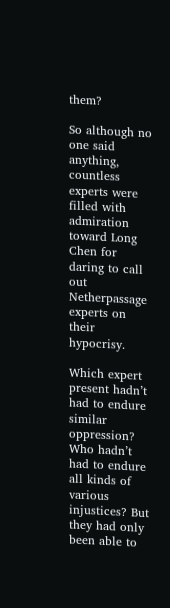them?

So although no one said anything, countless experts were filled with admiration toward Long Chen for daring to call out Netherpassage experts on their hypocrisy.

Which expert present hadn’t had to endure similar oppression? Who hadn’t had to endure all kinds of various injustices? But they had only been able to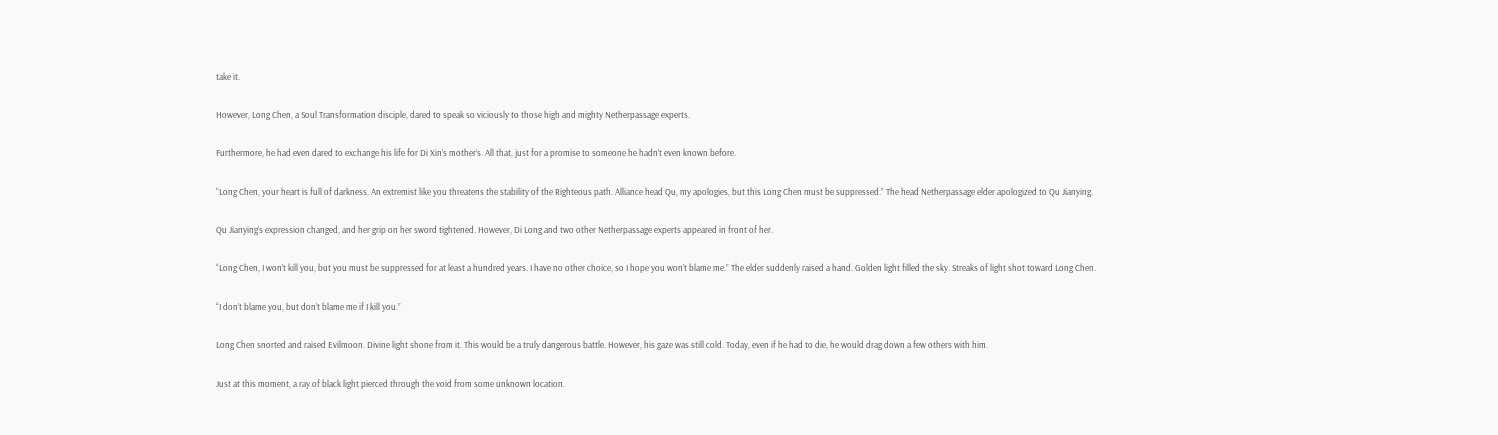take it.

However, Long Chen, a Soul Transformation disciple, dared to speak so viciously to those high and mighty Netherpassage experts.

Furthermore, he had even dared to exchange his life for Di Xin’s mother’s. All that, just for a promise to someone he hadn’t even known before.

“Long Chen, your heart is full of darkness. An extremist like you threatens the stability of the Righteous path. Alliance head Qu, my apologies, but this Long Chen must be suppressed.” The head Netherpassage elder apologized to Qu Jianying.

Qu Jianying’s expression changed, and her grip on her sword tightened. However, Di Long and two other Netherpassage experts appeared in front of her.

“Long Chen, I won’t kill you, but you must be suppressed for at least a hundred years. I have no other choice, so I hope you won’t blame me.” The elder suddenly raised a hand. Golden light filled the sky. Streaks of light shot toward Long Chen.

“I don’t blame you, but don’t blame me if I kill you.”

Long Chen snorted and raised Evilmoon. Divine light shone from it. This would be a truly dangerous battle. However, his gaze was still cold. Today, even if he had to die, he would drag down a few others with him.

Just at this moment, a ray of black light pierced through the void from some unknown location.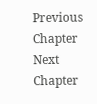Previous Chapter Next Chapter